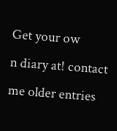Get your ow
n diary at! contact me older entries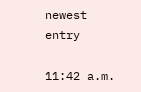newest entry

11:42 a.m.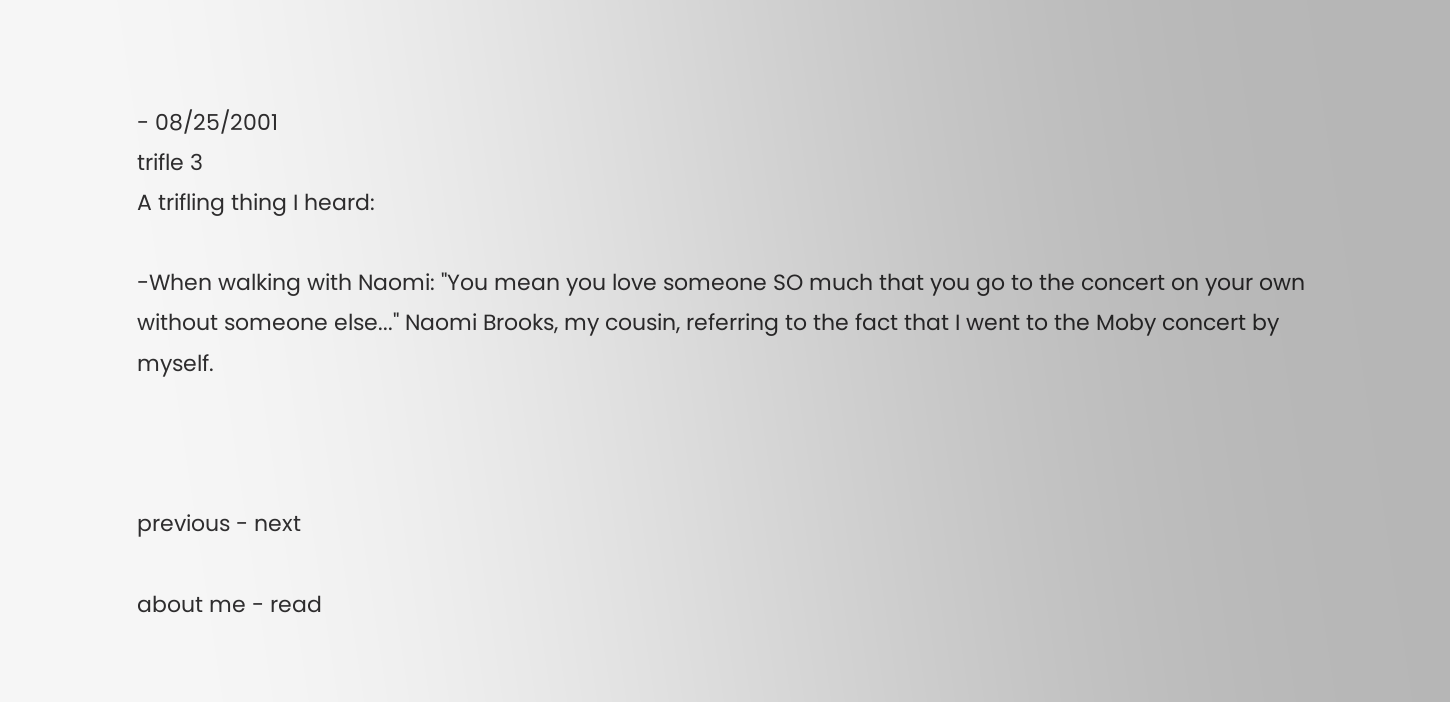- 08/25/2001
trifle 3
A trifling thing I heard:

-When walking with Naomi: "You mean you love someone SO much that you go to the concert on your own without someone else..." Naomi Brooks, my cousin, referring to the fact that I went to the Moby concert by myself.



previous - next

about me - read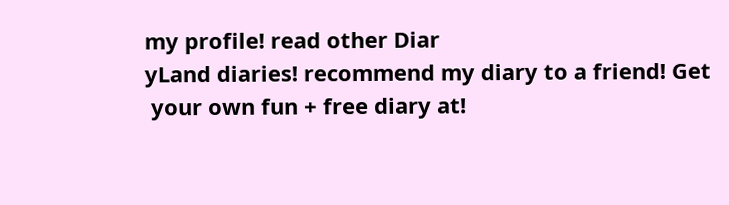my profile! read other Diar
yLand diaries! recommend my diary to a friend! Get
 your own fun + free diary at!